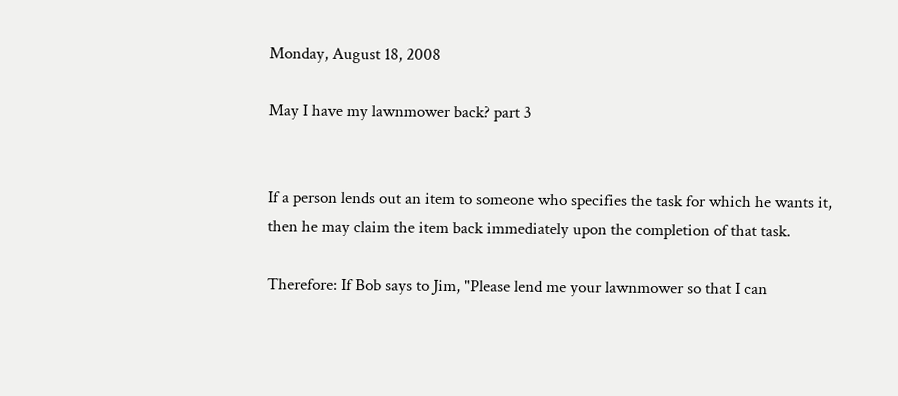Monday, August 18, 2008

May I have my lawnmower back? part 3


If a person lends out an item to someone who specifies the task for which he wants it, then he may claim the item back immediately upon the completion of that task.

Therefore: If Bob says to Jim, "Please lend me your lawnmower so that I can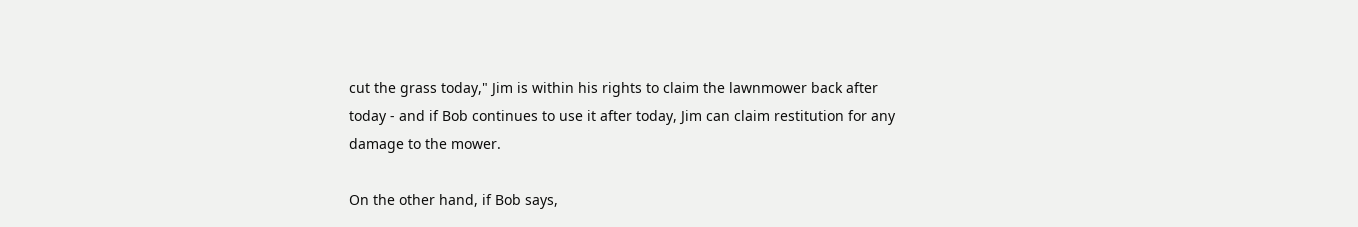cut the grass today," Jim is within his rights to claim the lawnmower back after today - and if Bob continues to use it after today, Jim can claim restitution for any damage to the mower.

On the other hand, if Bob says,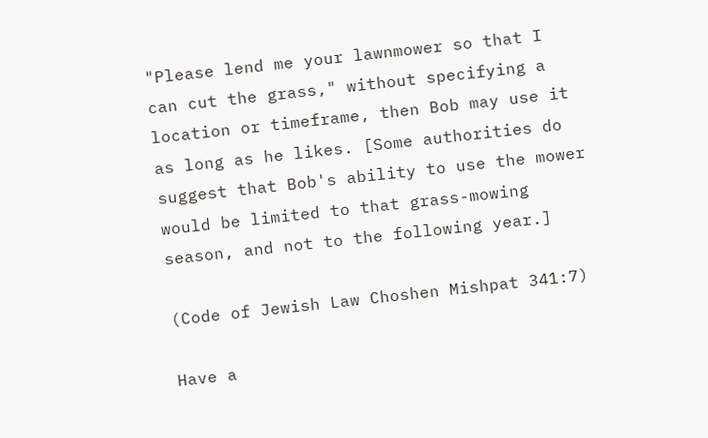"Please lend me your lawnmower so that I can cut the grass," without specifying a location or timeframe, then Bob may use it as long as he likes. [Some authorities do suggest that Bob's ability to use the mower would be limited to that grass-mowing season, and not to the following year.]

(Code of Jewish Law Choshen Mishpat 341:7)

Have a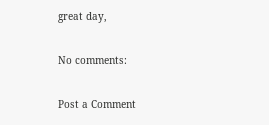great day,

No comments:

Post a Comment